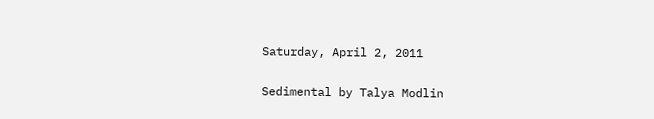Saturday, April 2, 2011

Sedimental by Talya Modlin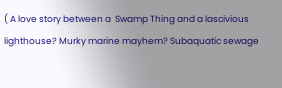( A love story between a  Swamp Thing and a lascivious lighthouse? Murky marine mayhem? Subaquatic sewage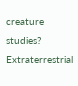creature studies? Extraterrestrial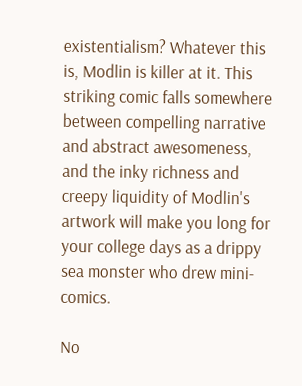existentialism? Whatever this is, Modlin is killer at it. This striking comic falls somewhere between compelling narrative and abstract awesomeness, and the inky richness and creepy liquidity of Modlin's artwork will make you long for your college days as a drippy sea monster who drew mini-comics.

No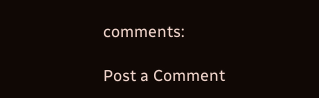comments:

Post a Comment